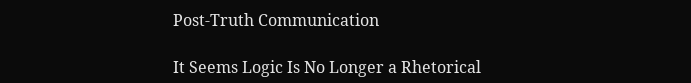Post-Truth Communication

It Seems Logic Is No Longer a Rhetorical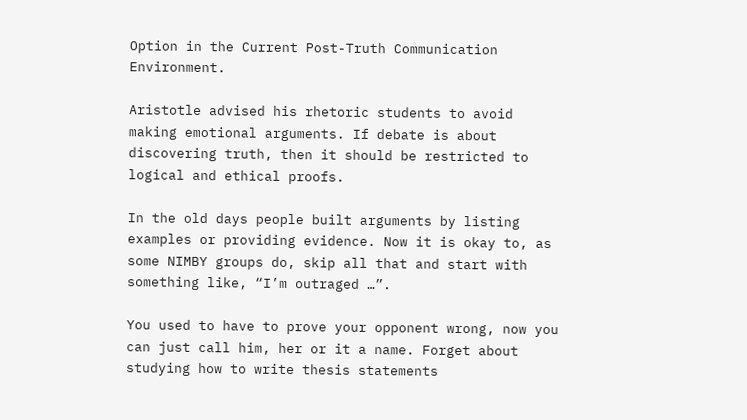Option in the Current Post-Truth Communication Environment.

Aristotle advised his rhetoric students to avoid making emotional arguments. If debate is about discovering truth, then it should be restricted to logical and ethical proofs.

In the old days people built arguments by listing examples or providing evidence. Now it is okay to, as some NIMBY groups do, skip all that and start with something like, “I’m outraged …”.

You used to have to prove your opponent wrong, now you can just call him, her or it a name. Forget about studying how to write thesis statements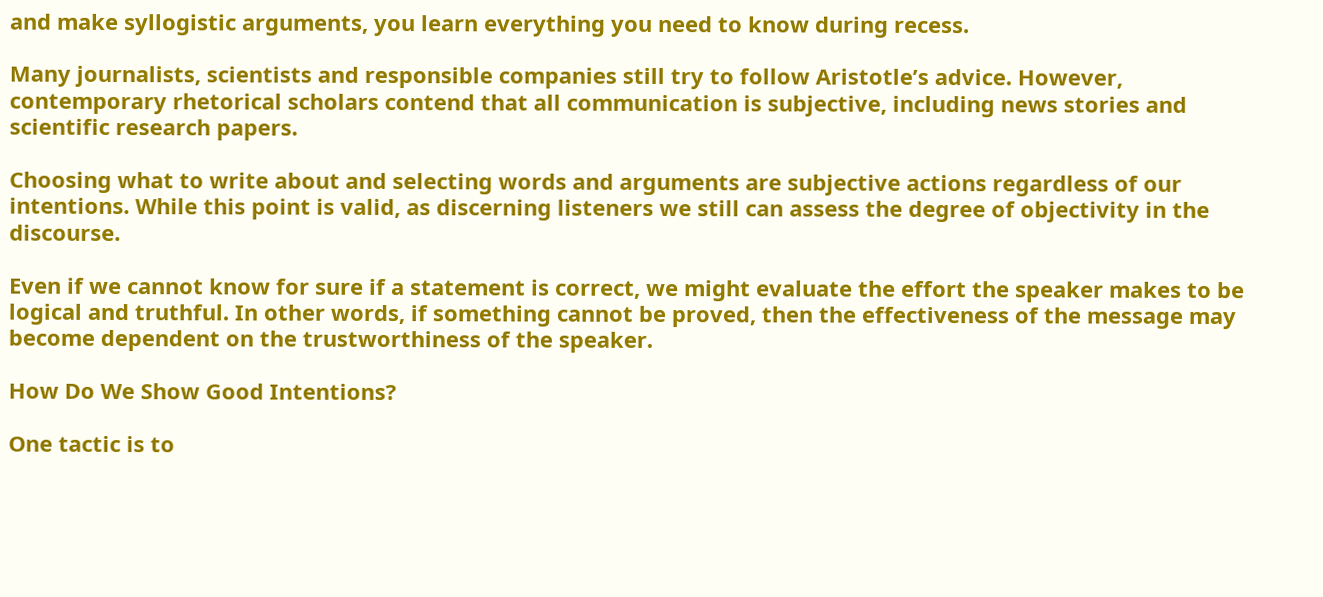and make syllogistic arguments, you learn everything you need to know during recess.

Many journalists, scientists and responsible companies still try to follow Aristotle’s advice. However, contemporary rhetorical scholars contend that all communication is subjective, including news stories and scientific research papers.

Choosing what to write about and selecting words and arguments are subjective actions regardless of our intentions. While this point is valid, as discerning listeners we still can assess the degree of objectivity in the discourse.

Even if we cannot know for sure if a statement is correct, we might evaluate the effort the speaker makes to be logical and truthful. In other words, if something cannot be proved, then the effectiveness of the message may become dependent on the trustworthiness of the speaker.

How Do We Show Good Intentions?

One tactic is to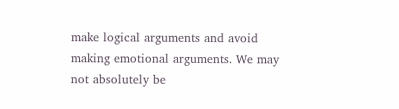make logical arguments and avoid making emotional arguments. We may not absolutely be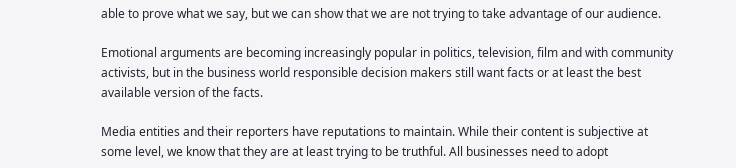able to prove what we say, but we can show that we are not trying to take advantage of our audience.

Emotional arguments are becoming increasingly popular in politics, television, film and with community activists, but in the business world responsible decision makers still want facts or at least the best available version of the facts.

Media entities and their reporters have reputations to maintain. While their content is subjective at some level, we know that they are at least trying to be truthful. All businesses need to adopt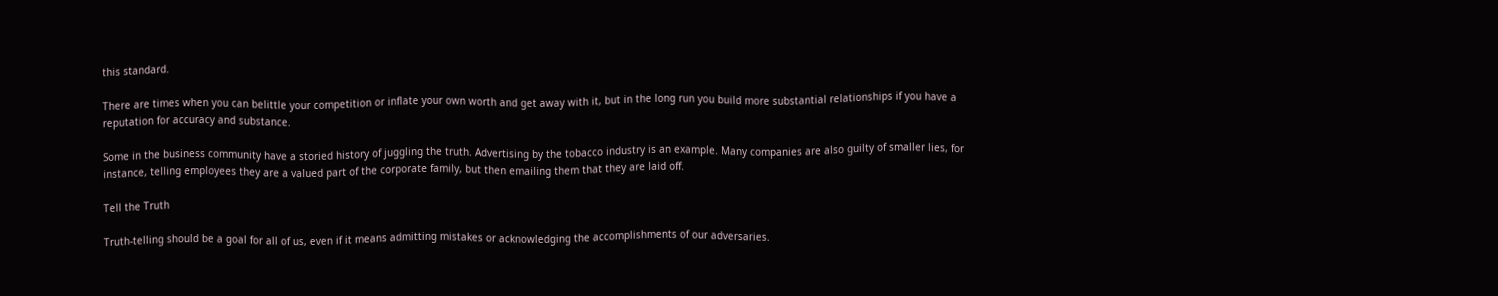this standard.

There are times when you can belittle your competition or inflate your own worth and get away with it, but in the long run you build more substantial relationships if you have a reputation for accuracy and substance.

Some in the business community have a storied history of juggling the truth. Advertising by the tobacco industry is an example. Many companies are also guilty of smaller lies, for instance, telling employees they are a valued part of the corporate family, but then emailing them that they are laid off.

Tell the Truth

Truth-telling should be a goal for all of us, even if it means admitting mistakes or acknowledging the accomplishments of our adversaries.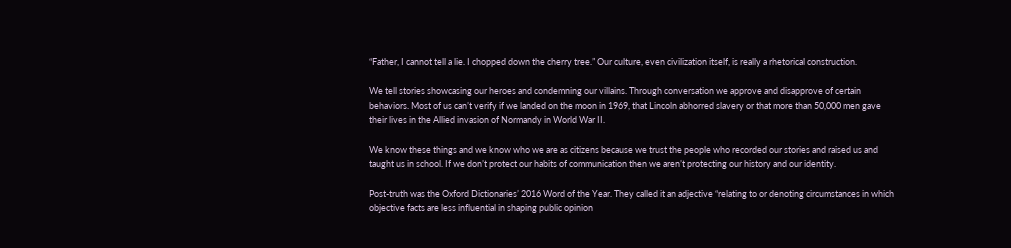“Father, I cannot tell a lie. I chopped down the cherry tree.” Our culture, even civilization itself, is really a rhetorical construction.

We tell stories showcasing our heroes and condemning our villains. Through conversation we approve and disapprove of certain behaviors. Most of us can’t verify if we landed on the moon in 1969, that Lincoln abhorred slavery or that more than 50,000 men gave their lives in the Allied invasion of Normandy in World War II.

We know these things and we know who we are as citizens because we trust the people who recorded our stories and raised us and taught us in school. If we don’t protect our habits of communication then we aren’t protecting our history and our identity.

Post-truth was the Oxford Dictionaries’ 2016 Word of the Year. They called it an adjective “relating to or denoting circumstances in which objective facts are less influential in shaping public opinion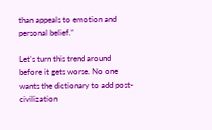than appeals to emotion and personal belief.”

Let’s turn this trend around before it gets worse. No one wants the dictionary to add post-civilization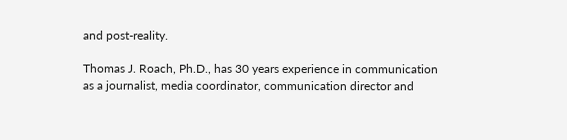and post-reality.

Thomas J. Roach, Ph.D., has 30 years experience in communication as a journalist, media coordinator, communication director and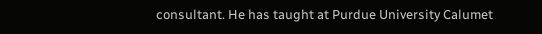consultant. He has taught at Purdue University Calumet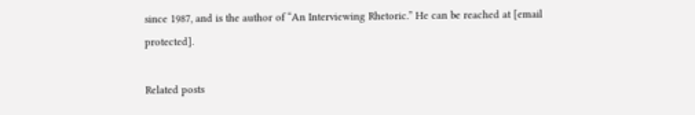since 1987, and is the author of “An Interviewing Rhetoric.” He can be reached at [email protected].

Related posts